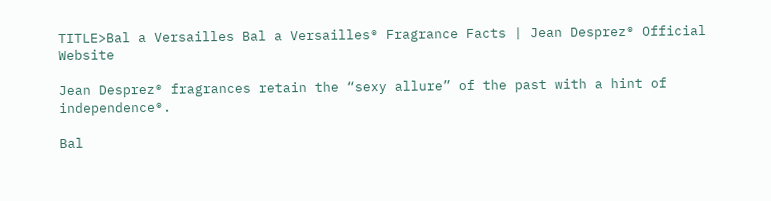TITLE>Bal a Versailles Bal a Versailles® Fragrance Facts | Jean Desprez® Official Website

Jean Desprez® fragrances retain the “sexy allure” of the past with a hint of independence®.

Bal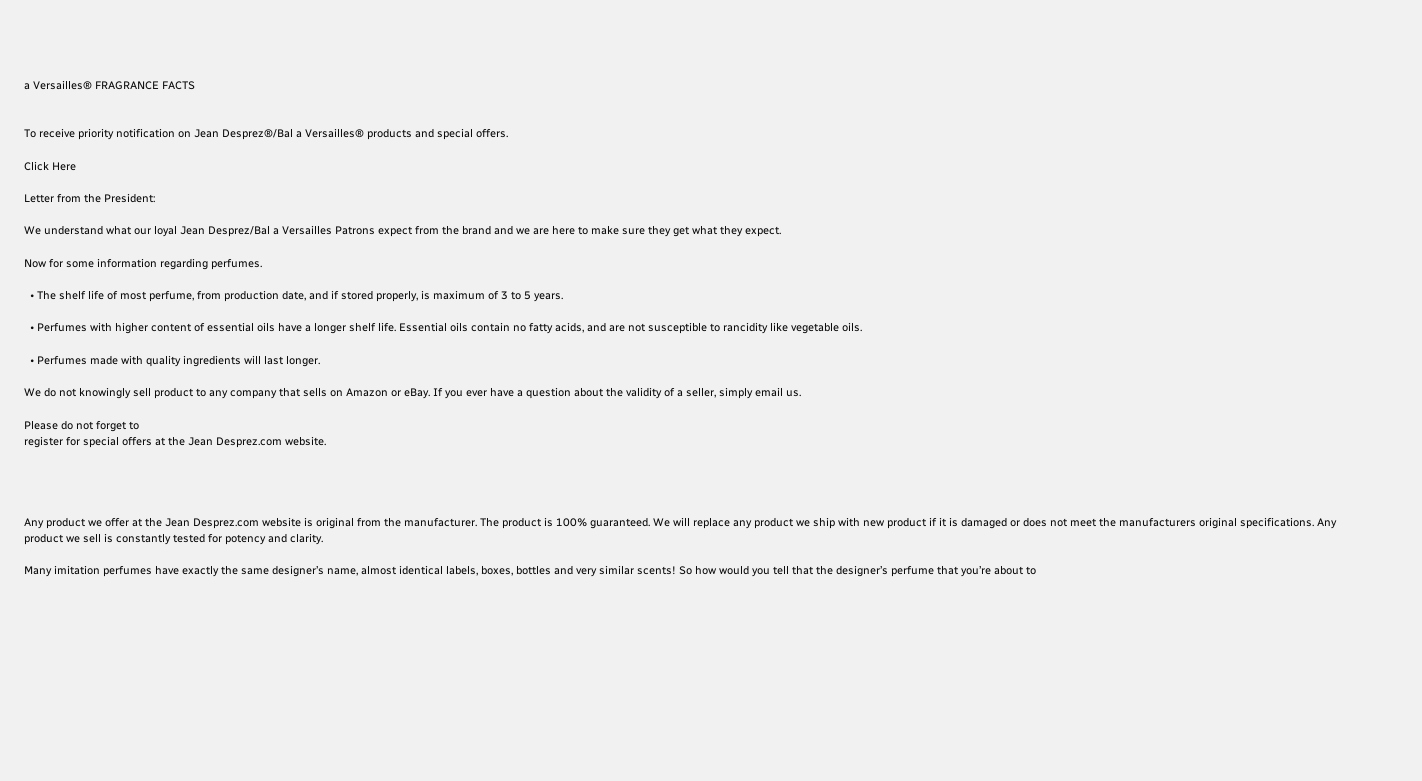a Versailles® FRAGRANCE FACTS


To receive priority notification on Jean Desprez®/Bal a Versailles® products and special offers.

Click Here

Letter from the President:

We understand what our loyal Jean Desprez/Bal a Versailles Patrons expect from the brand and we are here to make sure they get what they expect.

Now for some information regarding perfumes.

  • The shelf life of most perfume, from production date, and if stored properly, is maximum of 3 to 5 years.

  • Perfumes with higher content of essential oils have a longer shelf life. Essential oils contain no fatty acids, and are not susceptible to rancidity like vegetable oils.

  • Perfumes made with quality ingredients will last longer.

We do not knowingly sell product to any company that sells on Amazon or eBay. If you ever have a question about the validity of a seller, simply email us.

Please do not forget to
register for special offers at the Jean Desprez.com website.




Any product we offer at the Jean Desprez.com website is original from the manufacturer. The product is 100% guaranteed. We will replace any product we ship with new product if it is damaged or does not meet the manufacturers original specifications. Any product we sell is constantly tested for potency and clarity.

Many imitation perfumes have exactly the same designer’s name, almost identical labels, boxes, bottles and very similar scents! So how would you tell that the designer’s perfume that you’re about to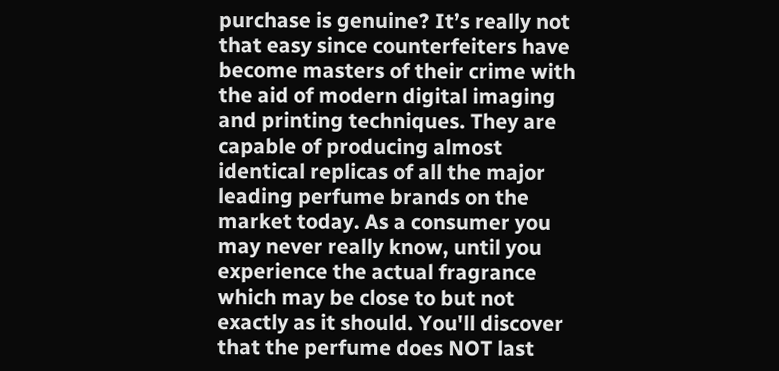purchase is genuine? It’s really not that easy since counterfeiters have become masters of their crime with the aid of modern digital imaging and printing techniques. They are capable of producing almost identical replicas of all the major leading perfume brands on the market today. As a consumer you may never really know, until you experience the actual fragrance which may be close to but not exactly as it should. You'll discover that the perfume does NOT last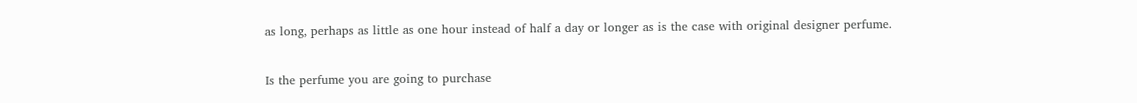as long, perhaps as little as one hour instead of half a day or longer as is the case with original designer perfume.

Is the perfume you are going to purchase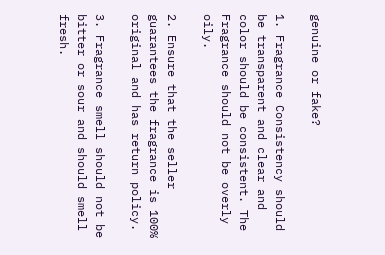genuine or fake?

1. Fragrance Consistency should be transparent and clear and color should be consistent. The Fragrance should not be overly oily.

2. Ensure that the seller guarantees the fragrance is 100% original and has return policy.

3. Fragrance smell should not be bitter or sour and should smell fresh.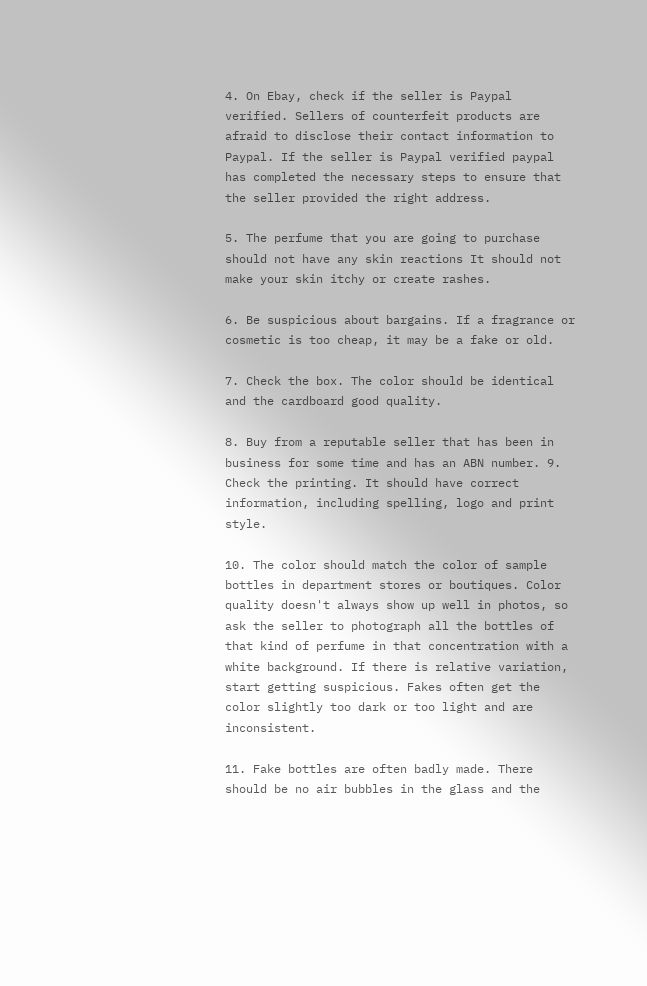4. On Ebay, check if the seller is Paypal verified. Sellers of counterfeit products are afraid to disclose their contact information to Paypal. If the seller is Paypal verified paypal has completed the necessary steps to ensure that the seller provided the right address.

5. The perfume that you are going to purchase should not have any skin reactions It should not make your skin itchy or create rashes.

6. Be suspicious about bargains. If a fragrance or cosmetic is too cheap, it may be a fake or old.

7. Check the box. The color should be identical and the cardboard good quality.

8. Buy from a reputable seller that has been in business for some time and has an ABN number. 9. Check the printing. It should have correct information, including spelling, logo and print style.

10. The color should match the color of sample bottles in department stores or boutiques. Color quality doesn't always show up well in photos, so ask the seller to photograph all the bottles of that kind of perfume in that concentration with a white background. If there is relative variation, start getting suspicious. Fakes often get the color slightly too dark or too light and are inconsistent.

11. Fake bottles are often badly made. There should be no air bubbles in the glass and the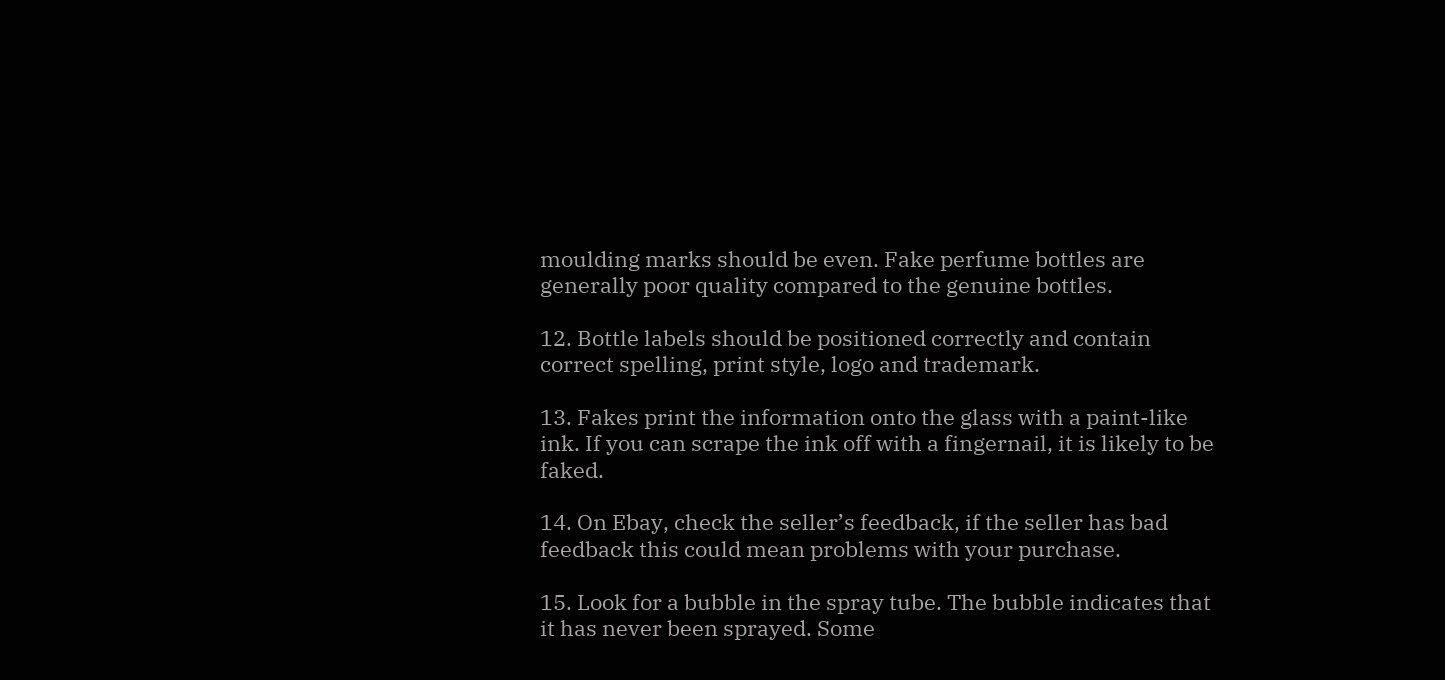moulding marks should be even. Fake perfume bottles are generally poor quality compared to the genuine bottles.

12. Bottle labels should be positioned correctly and contain correct spelling, print style, logo and trademark.

13. Fakes print the information onto the glass with a paint-like ink. If you can scrape the ink off with a fingernail, it is likely to be faked.

14. On Ebay, check the seller’s feedback, if the seller has bad feedback this could mean problems with your purchase.

15. Look for a bubble in the spray tube. The bubble indicates that it has never been sprayed. Some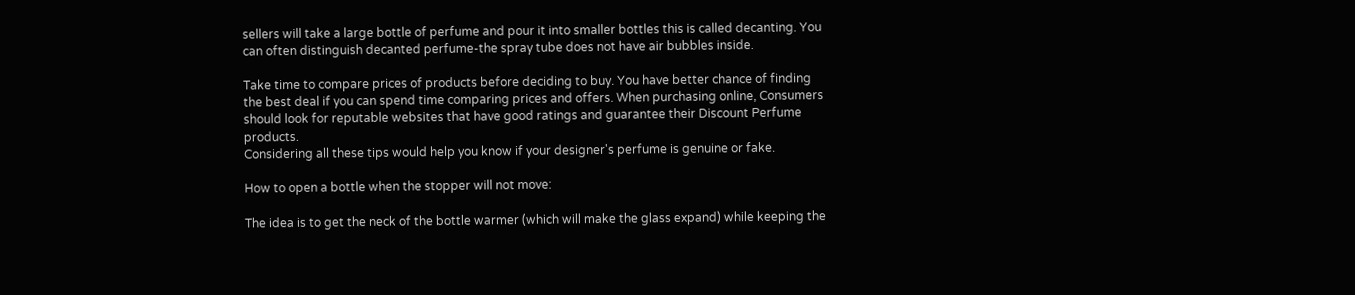sellers will take a large bottle of perfume and pour it into smaller bottles this is called decanting. You can often distinguish decanted perfume-the spray tube does not have air bubbles inside.

Take time to compare prices of products before deciding to buy. You have better chance of finding the best deal if you can spend time comparing prices and offers. When purchasing online, Consumers should look for reputable websites that have good ratings and guarantee their Discount Perfume products.
Considering all these tips would help you know if your designer's perfume is genuine or fake.

How to open a bottle when the stopper will not move:

The idea is to get the neck of the bottle warmer (which will make the glass expand) while keeping the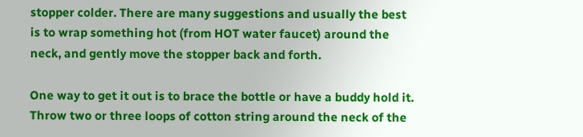stopper colder. There are many suggestions and usually the best is to wrap something hot (from HOT water faucet) around the neck, and gently move the stopper back and forth.

One way to get it out is to brace the bottle or have a buddy hold it. Throw two or three loops of cotton string around the neck of the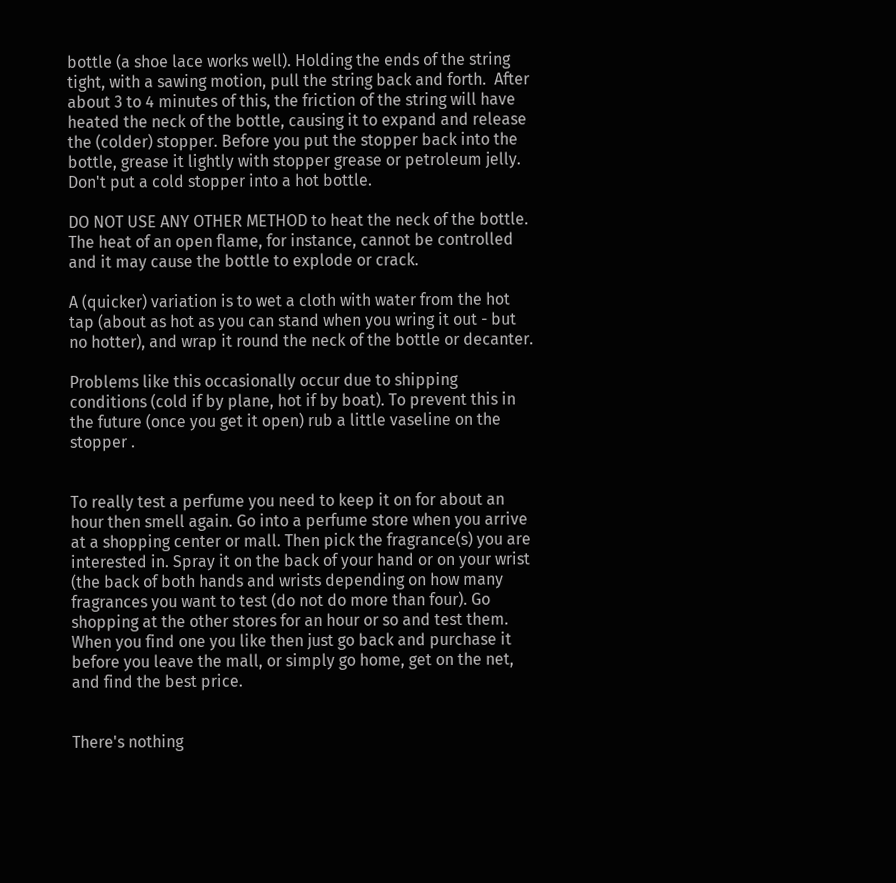bottle (a shoe lace works well). Holding the ends of the string tight, with a sawing motion, pull the string back and forth.  After about 3 to 4 minutes of this, the friction of the string will have heated the neck of the bottle, causing it to expand and release the (colder) stopper. Before you put the stopper back into the bottle, grease it lightly with stopper grease or petroleum jelly. Don't put a cold stopper into a hot bottle.

DO NOT USE ANY OTHER METHOD to heat the neck of the bottle. The heat of an open flame, for instance, cannot be controlled and it may cause the bottle to explode or crack.

A (quicker) variation is to wet a cloth with water from the hot tap (about as hot as you can stand when you wring it out - but no hotter), and wrap it round the neck of the bottle or decanter.

Problems like this occasionally occur due to shipping conditions (cold if by plane, hot if by boat). To prevent this in the future (once you get it open) rub a little vaseline on the stopper .


To really test a perfume you need to keep it on for about an hour then smell again. Go into a perfume store when you arrive at a shopping center or mall. Then pick the fragrance(s) you are interested in. Spray it on the back of your hand or on your wrist (the back of both hands and wrists depending on how many fragrances you want to test (do not do more than four). Go shopping at the other stores for an hour or so and test them. When you find one you like then just go back and purchase it before you leave the mall, or simply go home, get on the net, and find the best price.


There's nothing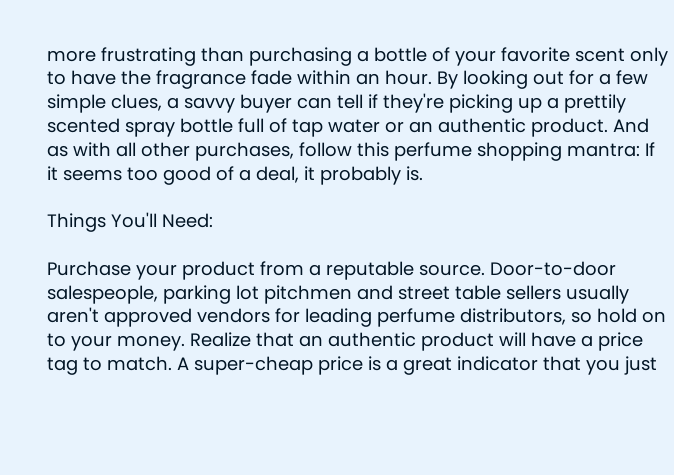more frustrating than purchasing a bottle of your favorite scent only to have the fragrance fade within an hour. By looking out for a few simple clues, a savvy buyer can tell if they're picking up a prettily scented spray bottle full of tap water or an authentic product. And as with all other purchases, follow this perfume shopping mantra: If it seems too good of a deal, it probably is.

Things You'll Need:

Purchase your product from a reputable source. Door-to-door salespeople, parking lot pitchmen and street table sellers usually aren't approved vendors for leading perfume distributors, so hold on to your money. Realize that an authentic product will have a price tag to match. A super-cheap price is a great indicator that you just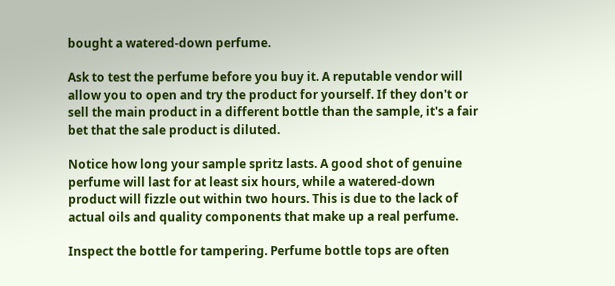bought a watered-down perfume.

Ask to test the perfume before you buy it. A reputable vendor will allow you to open and try the product for yourself. If they don't or sell the main product in a different bottle than the sample, it's a fair bet that the sale product is diluted.

Notice how long your sample spritz lasts. A good shot of genuine perfume will last for at least six hours, while a watered-down product will fizzle out within two hours. This is due to the lack of actual oils and quality components that make up a real perfume.

Inspect the bottle for tampering. Perfume bottle tops are often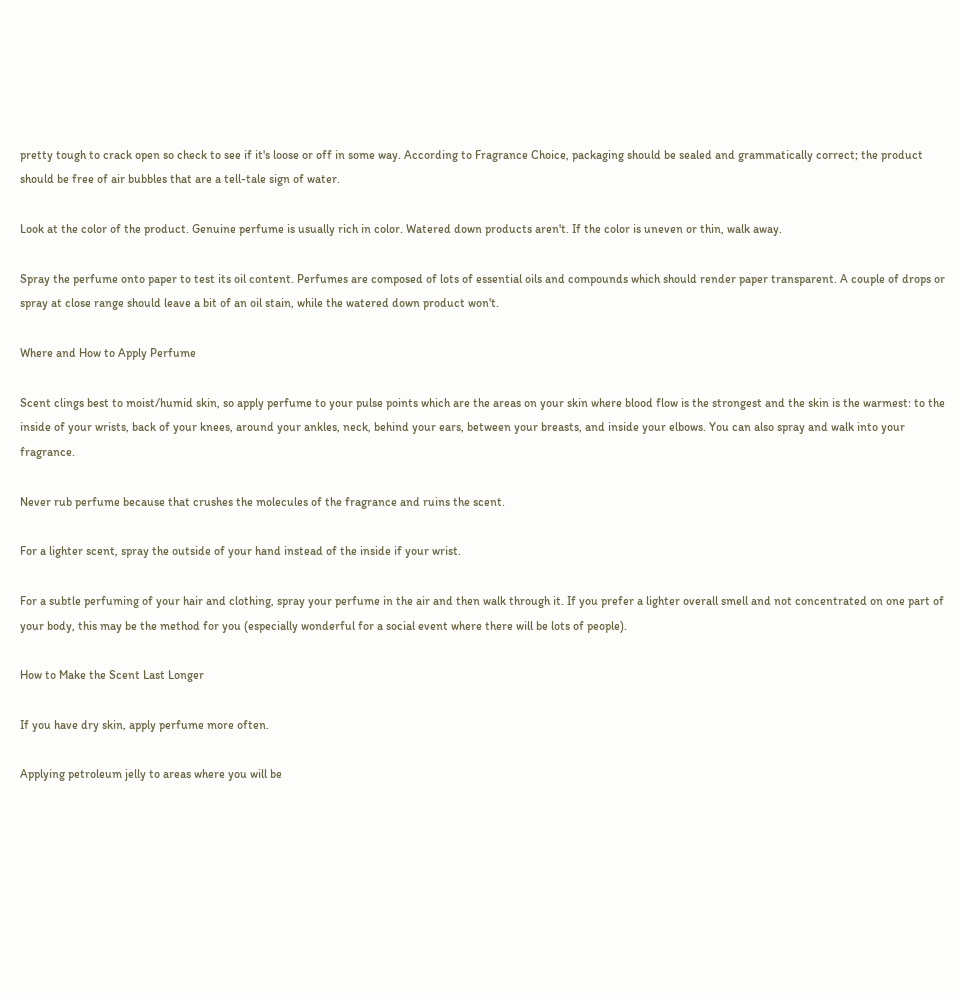pretty tough to crack open so check to see if it's loose or off in some way. According to Fragrance Choice, packaging should be sealed and grammatically correct; the product should be free of air bubbles that are a tell-tale sign of water.

Look at the color of the product. Genuine perfume is usually rich in color. Watered down products aren't. If the color is uneven or thin, walk away.

Spray the perfume onto paper to test its oil content. Perfumes are composed of lots of essential oils and compounds which should render paper transparent. A couple of drops or spray at close range should leave a bit of an oil stain, while the watered down product won't.

Where and How to Apply Perfume

Scent clings best to moist/humid skin, so apply perfume to your pulse points which are the areas on your skin where blood flow is the strongest and the skin is the warmest: to the inside of your wrists, back of your knees, around your ankles, neck, behind your ears, between your breasts, and inside your elbows. You can also spray and walk into your fragrance.

Never rub perfume because that crushes the molecules of the fragrance and ruins the scent.

For a lighter scent, spray the outside of your hand instead of the inside if your wrist.

For a subtle perfuming of your hair and clothing, spray your perfume in the air and then walk through it. If you prefer a lighter overall smell and not concentrated on one part of your body, this may be the method for you (especially wonderful for a social event where there will be lots of people).

How to Make the Scent Last Longer

If you have dry skin, apply perfume more often.

Applying petroleum jelly to areas where you will be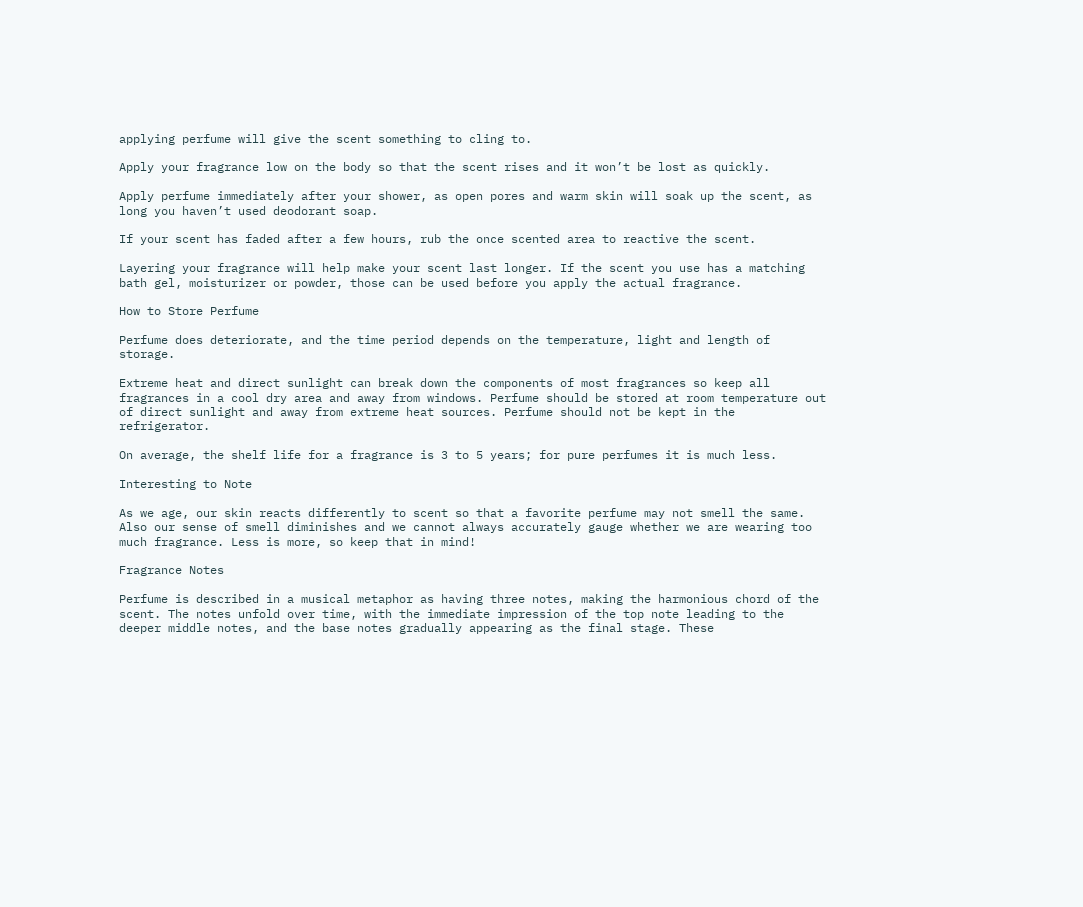applying perfume will give the scent something to cling to.

Apply your fragrance low on the body so that the scent rises and it won’t be lost as quickly.

Apply perfume immediately after your shower, as open pores and warm skin will soak up the scent, as long you haven’t used deodorant soap.

If your scent has faded after a few hours, rub the once scented area to reactive the scent.

Layering your fragrance will help make your scent last longer. If the scent you use has a matching bath gel, moisturizer or powder, those can be used before you apply the actual fragrance.

How to Store Perfume

Perfume does deteriorate, and the time period depends on the temperature, light and length of storage.

Extreme heat and direct sunlight can break down the components of most fragrances so keep all fragrances in a cool dry area and away from windows. Perfume should be stored at room temperature out of direct sunlight and away from extreme heat sources. Perfume should not be kept in the refrigerator.

On average, the shelf life for a fragrance is 3 to 5 years; for pure perfumes it is much less.

Interesting to Note

As we age, our skin reacts differently to scent so that a favorite perfume may not smell the same. Also our sense of smell diminishes and we cannot always accurately gauge whether we are wearing too much fragrance. Less is more, so keep that in mind!

Fragrance Notes

Perfume is described in a musical metaphor as having three notes, making the harmonious chord of the scent. The notes unfold over time, with the immediate impression of the top note leading to the deeper middle notes, and the base notes gradually appearing as the final stage. These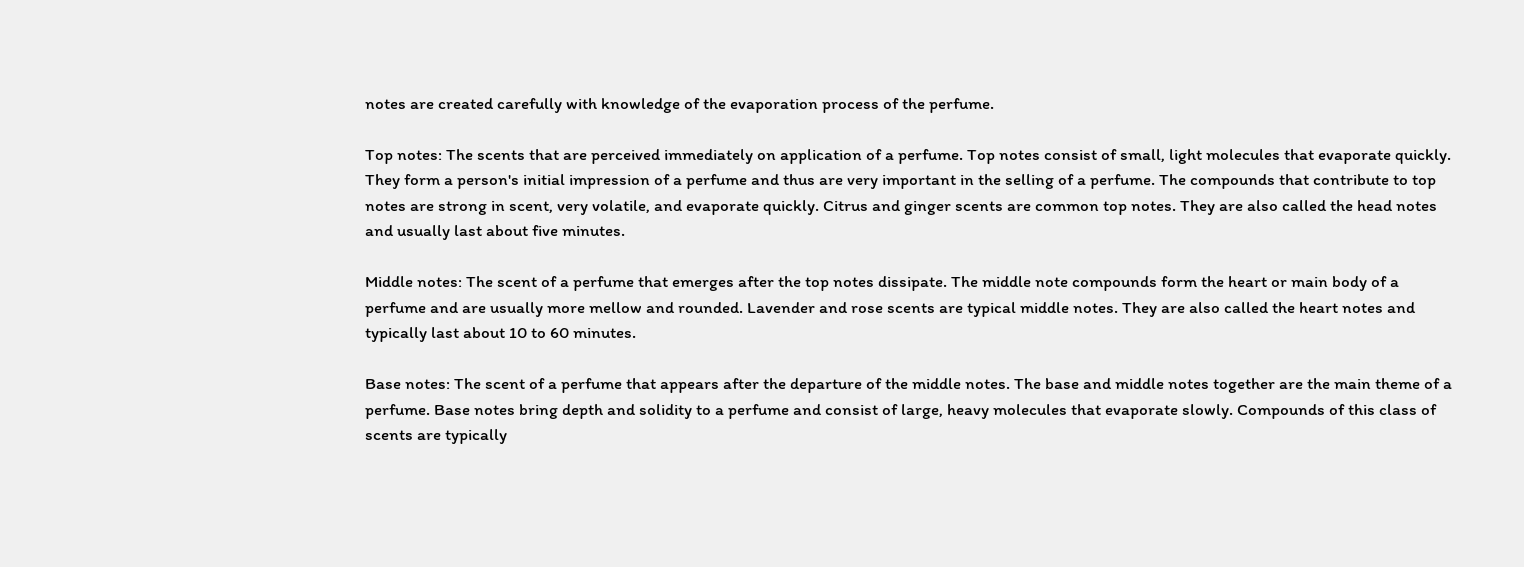notes are created carefully with knowledge of the evaporation process of the perfume.

Top notes: The scents that are perceived immediately on application of a perfume. Top notes consist of small, light molecules that evaporate quickly. They form a person's initial impression of a perfume and thus are very important in the selling of a perfume. The compounds that contribute to top notes are strong in scent, very volatile, and evaporate quickly. Citrus and ginger scents are common top notes. They are also called the head notes and usually last about five minutes.

Middle notes: The scent of a perfume that emerges after the top notes dissipate. The middle note compounds form the heart or main body of a perfume and are usually more mellow and rounded. Lavender and rose scents are typical middle notes. They are also called the heart notes and typically last about 10 to 60 minutes.

Base notes: The scent of a perfume that appears after the departure of the middle notes. The base and middle notes together are the main theme of a perfume. Base notes bring depth and solidity to a perfume and consist of large, heavy molecules that evaporate slowly. Compounds of this class of scents are typically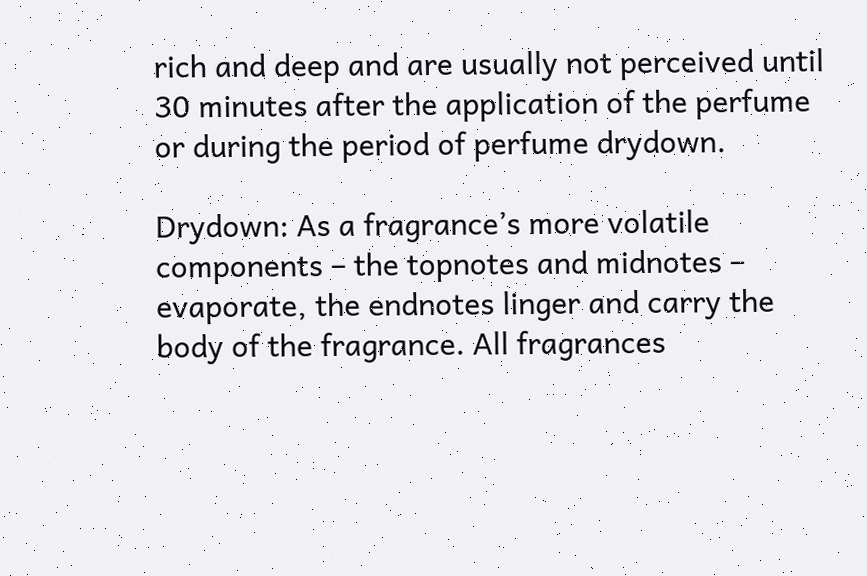rich and deep and are usually not perceived until 30 minutes after the application of the perfume or during the period of perfume drydown.

Drydown: As a fragrance’s more volatile components – the topnotes and midnotes – evaporate, the endnotes linger and carry the body of the fragrance. All fragrances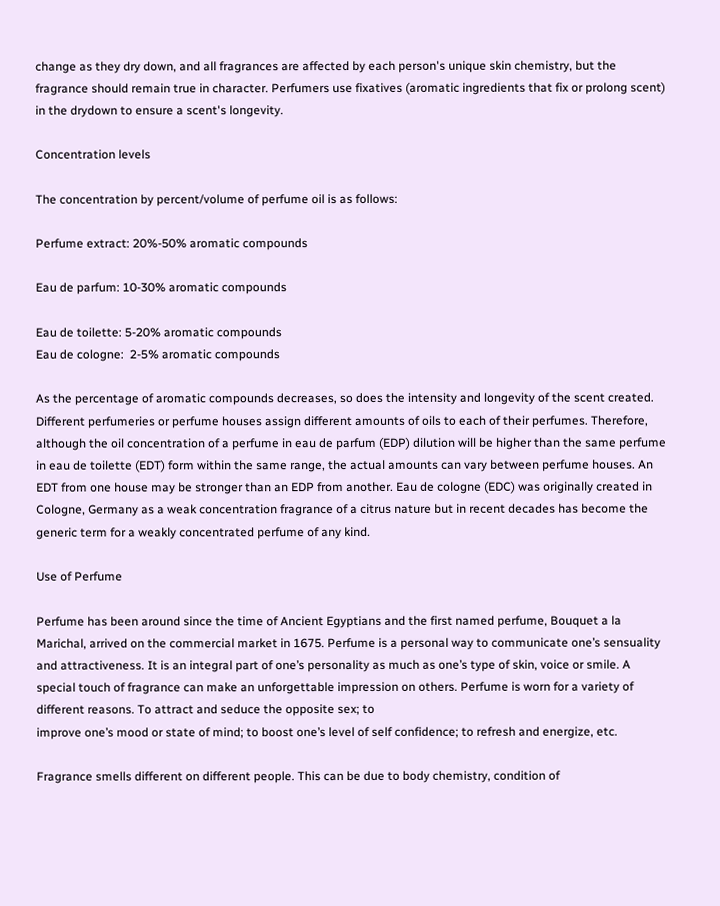change as they dry down, and all fragrances are affected by each person's unique skin chemistry, but the fragrance should remain true in character. Perfumers use fixatives (aromatic ingredients that fix or prolong scent) in the drydown to ensure a scent's longevity.

Concentration levels

The concentration by percent/volume of perfume oil is as follows:

Perfume extract: 20%-50% aromatic compounds

Eau de parfum: 10-30% aromatic compounds

Eau de toilette: 5-20% aromatic compounds
Eau de cologne:  2-5% aromatic compounds

As the percentage of aromatic compounds decreases, so does the intensity and longevity of the scent created. Different perfumeries or perfume houses assign different amounts of oils to each of their perfumes. Therefore, although the oil concentration of a perfume in eau de parfum (EDP) dilution will be higher than the same perfume in eau de toilette (EDT) form within the same range, the actual amounts can vary between perfume houses. An EDT from one house may be stronger than an EDP from another. Eau de cologne (EDC) was originally created in Cologne, Germany as a weak concentration fragrance of a citrus nature but in recent decades has become the generic term for a weakly concentrated perfume of any kind.

Use of Perfume

Perfume has been around since the time of Ancient Egyptians and the first named perfume, Bouquet a la Marichal, arrived on the commercial market in 1675. Perfume is a personal way to communicate one’s sensuality and attractiveness. It is an integral part of one’s personality as much as one’s type of skin, voice or smile. A special touch of fragrance can make an unforgettable impression on others. Perfume is worn for a variety of different reasons. To attract and seduce the opposite sex; to
improve one’s mood or state of mind; to boost one’s level of self confidence; to refresh and energize, etc.

Fragrance smells different on different people. This can be due to body chemistry, condition of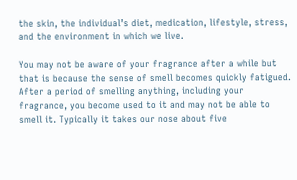the skin, the individual’s diet, medication, lifestyle, stress, and the environment in which we live.

You may not be aware of your fragrance after a while but that is because the sense of smell becomes quickly fatigued. After a period of smelling anything, including your fragrance, you become used to it and may not be able to smell it. Typically it takes our nose about five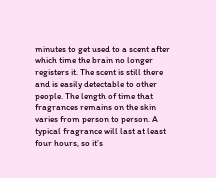minutes to get used to a scent after which time the brain no longer registers it. The scent is still there and is easily detectable to other people. The length of time that fragrances remains on the skin varies from person to person. A typical fragrance will last at least four hours, so it’s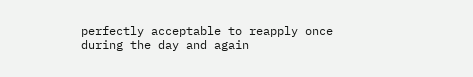perfectly acceptable to reapply once during the day and again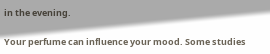in the evening.

Your perfume can influence your mood. Some studies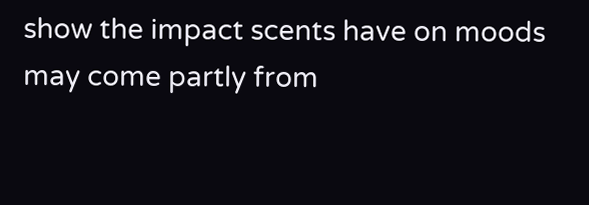show the impact scents have on moods may come partly from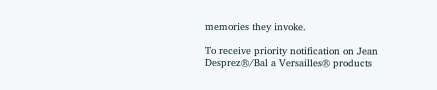memories they invoke.

To receive priority notification on Jean Desprez®/Bal a Versailles® products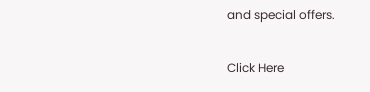and special offers.

Click Here